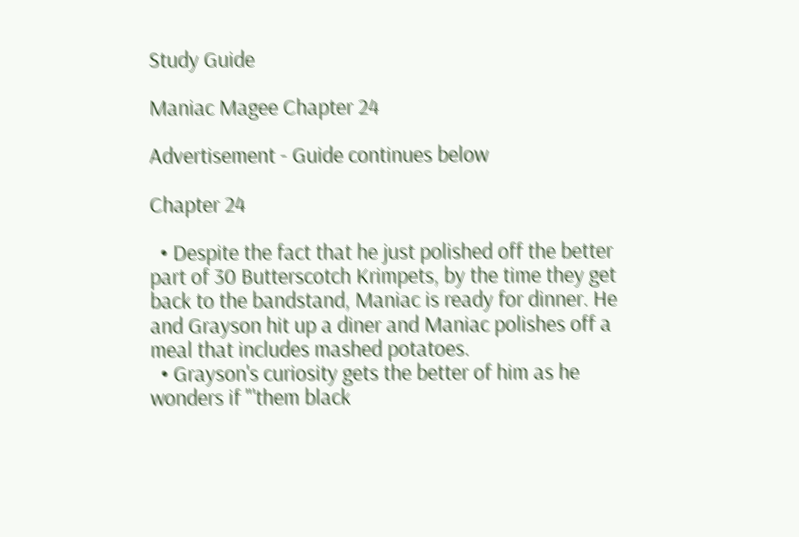Study Guide

Maniac Magee Chapter 24

Advertisement - Guide continues below

Chapter 24

  • Despite the fact that he just polished off the better part of 30 Butterscotch Krimpets, by the time they get back to the bandstand, Maniac is ready for dinner. He and Grayson hit up a diner and Maniac polishes off a meal that includes mashed potatoes.
  • Grayson's curiosity gets the better of him as he wonders if "'them black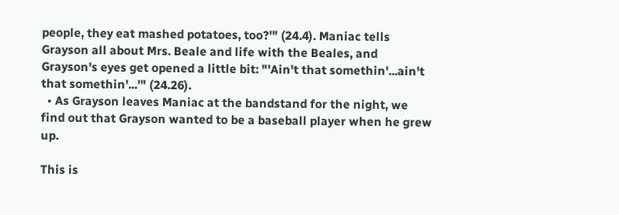people, they eat mashed potatoes, too?'" (24.4). Maniac tells Grayson all about Mrs. Beale and life with the Beales, and Grayson's eyes get opened a little bit: "'Ain't that somethin'...ain't that somethin'...'" (24.26).
  • As Grayson leaves Maniac at the bandstand for the night, we find out that Grayson wanted to be a baseball player when he grew up.

This is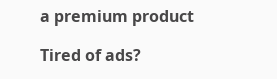a premium product

Tired of ads?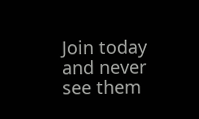Join today and never see them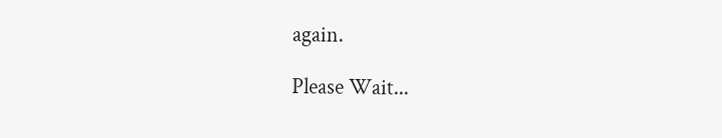again.

Please Wait...